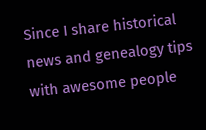Since I share historical news and genealogy tips with awesome people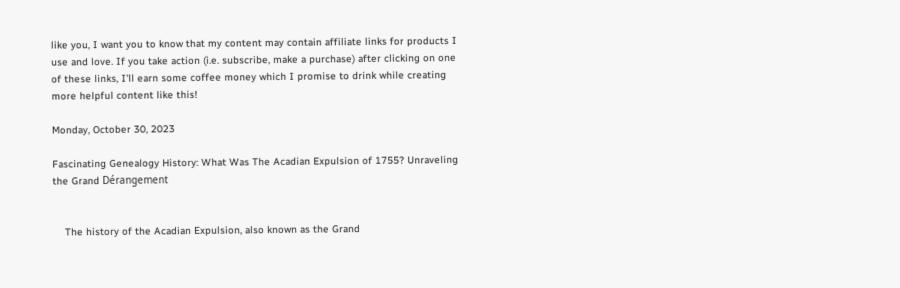like you, I want you to know that my content may contain affiliate links for products I use and love. If you take action (i.e. subscribe, make a purchase) after clicking on one of these links, I'll earn some coffee money which I promise to drink while creating more helpful content like this!

Monday, October 30, 2023

Fascinating Genealogy History: What Was The Acadian Expulsion of 1755? Unraveling the Grand Dérangement


    The history of the Acadian Expulsion, also known as the Grand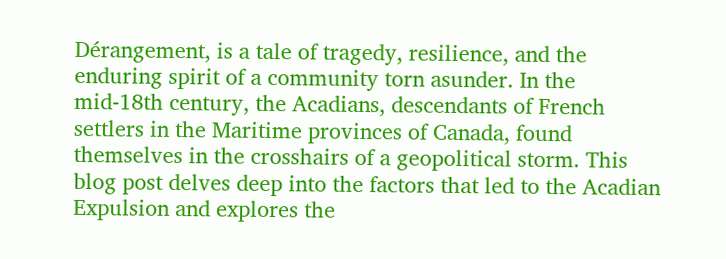Dérangement, is a tale of tragedy, resilience, and the enduring spirit of a community torn asunder. In the mid-18th century, the Acadians, descendants of French settlers in the Maritime provinces of Canada, found themselves in the crosshairs of a geopolitical storm. This blog post delves deep into the factors that led to the Acadian Expulsion and explores the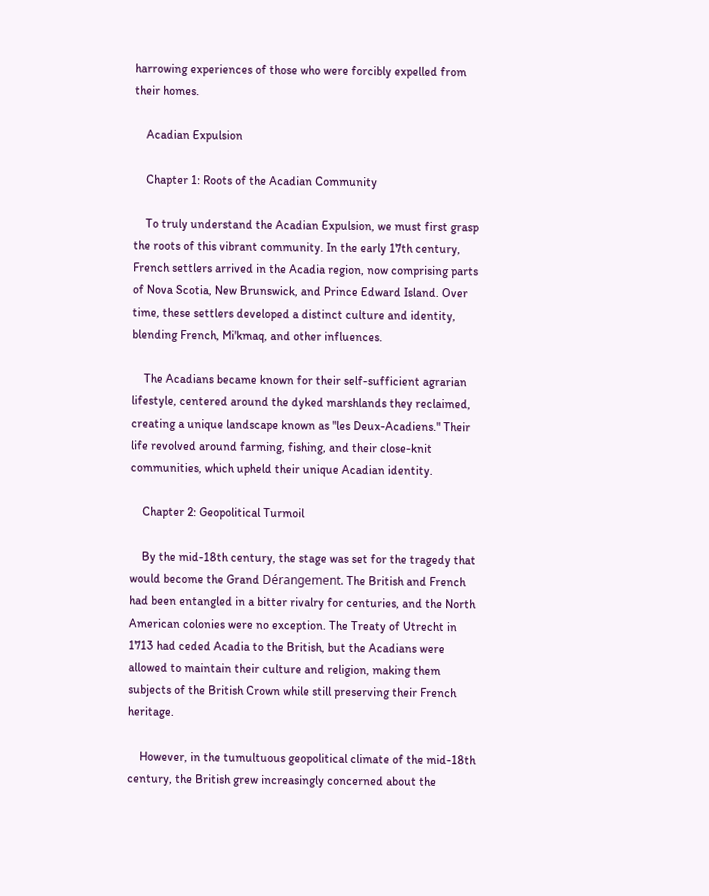harrowing experiences of those who were forcibly expelled from their homes.

    Acadian Expulsion

    Chapter 1: Roots of the Acadian Community

    To truly understand the Acadian Expulsion, we must first grasp the roots of this vibrant community. In the early 17th century, French settlers arrived in the Acadia region, now comprising parts of Nova Scotia, New Brunswick, and Prince Edward Island. Over time, these settlers developed a distinct culture and identity, blending French, Mi'kmaq, and other influences.

    The Acadians became known for their self-sufficient agrarian lifestyle, centered around the dyked marshlands they reclaimed, creating a unique landscape known as "les Deux-Acadiens." Their life revolved around farming, fishing, and their close-knit communities, which upheld their unique Acadian identity.

    Chapter 2: Geopolitical Turmoil

    By the mid-18th century, the stage was set for the tragedy that would become the Grand Dérangement. The British and French had been entangled in a bitter rivalry for centuries, and the North American colonies were no exception. The Treaty of Utrecht in 1713 had ceded Acadia to the British, but the Acadians were allowed to maintain their culture and religion, making them subjects of the British Crown while still preserving their French heritage.

    However, in the tumultuous geopolitical climate of the mid-18th century, the British grew increasingly concerned about the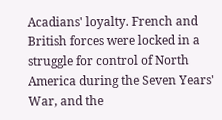Acadians' loyalty. French and British forces were locked in a struggle for control of North America during the Seven Years' War, and the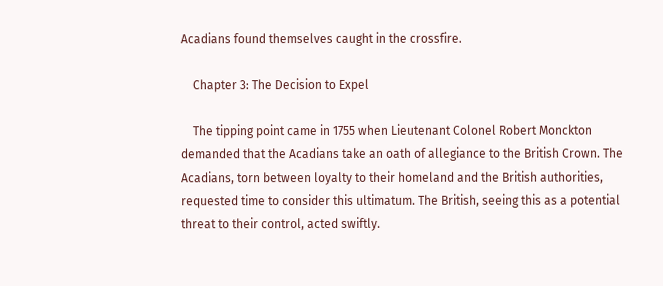Acadians found themselves caught in the crossfire.

    Chapter 3: The Decision to Expel

    The tipping point came in 1755 when Lieutenant Colonel Robert Monckton demanded that the Acadians take an oath of allegiance to the British Crown. The Acadians, torn between loyalty to their homeland and the British authorities, requested time to consider this ultimatum. The British, seeing this as a potential threat to their control, acted swiftly.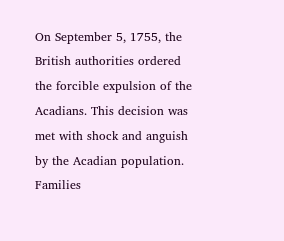On September 5, 1755, the British authorities ordered the forcible expulsion of the Acadians. This decision was met with shock and anguish by the Acadian population. Families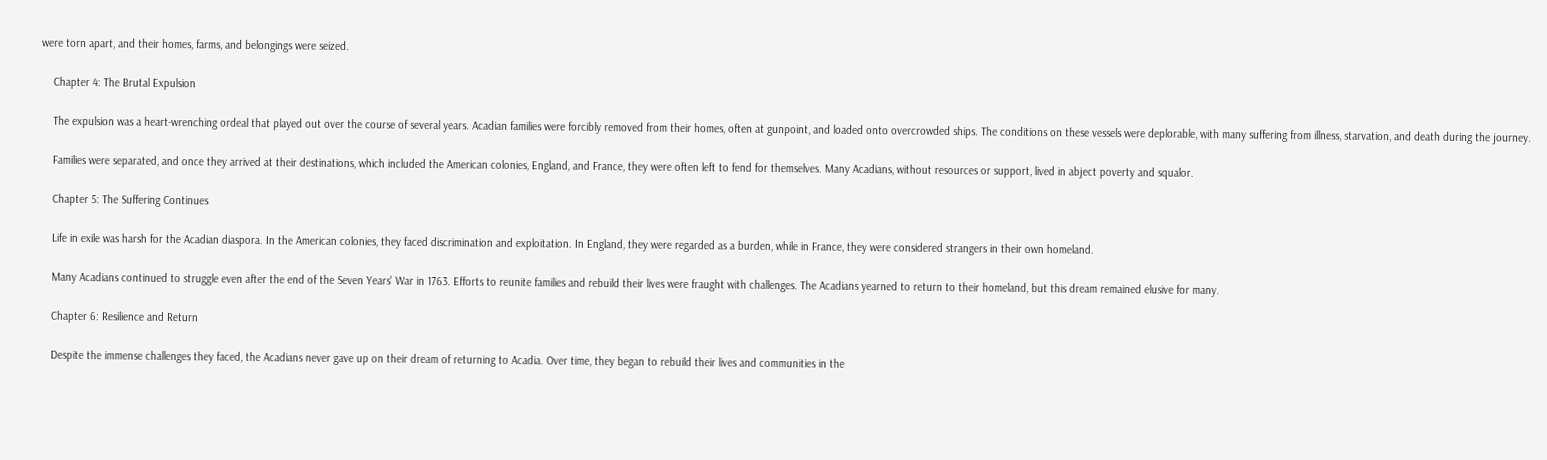were torn apart, and their homes, farms, and belongings were seized.

    Chapter 4: The Brutal Expulsion

    The expulsion was a heart-wrenching ordeal that played out over the course of several years. Acadian families were forcibly removed from their homes, often at gunpoint, and loaded onto overcrowded ships. The conditions on these vessels were deplorable, with many suffering from illness, starvation, and death during the journey.

    Families were separated, and once they arrived at their destinations, which included the American colonies, England, and France, they were often left to fend for themselves. Many Acadians, without resources or support, lived in abject poverty and squalor.

    Chapter 5: The Suffering Continues

    Life in exile was harsh for the Acadian diaspora. In the American colonies, they faced discrimination and exploitation. In England, they were regarded as a burden, while in France, they were considered strangers in their own homeland.

    Many Acadians continued to struggle even after the end of the Seven Years' War in 1763. Efforts to reunite families and rebuild their lives were fraught with challenges. The Acadians yearned to return to their homeland, but this dream remained elusive for many.

    Chapter 6: Resilience and Return

    Despite the immense challenges they faced, the Acadians never gave up on their dream of returning to Acadia. Over time, they began to rebuild their lives and communities in the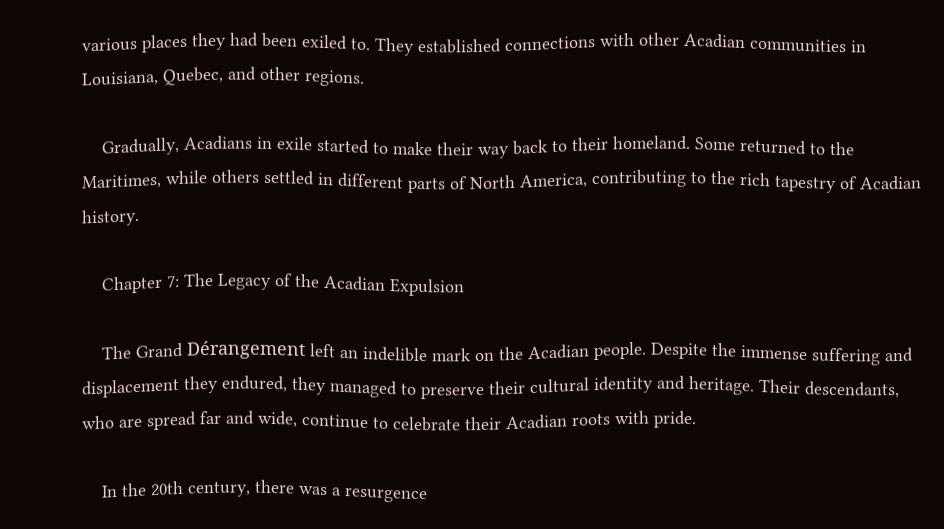various places they had been exiled to. They established connections with other Acadian communities in Louisiana, Quebec, and other regions.

    Gradually, Acadians in exile started to make their way back to their homeland. Some returned to the Maritimes, while others settled in different parts of North America, contributing to the rich tapestry of Acadian history.

    Chapter 7: The Legacy of the Acadian Expulsion

    The Grand Dérangement left an indelible mark on the Acadian people. Despite the immense suffering and displacement they endured, they managed to preserve their cultural identity and heritage. Their descendants, who are spread far and wide, continue to celebrate their Acadian roots with pride.

    In the 20th century, there was a resurgence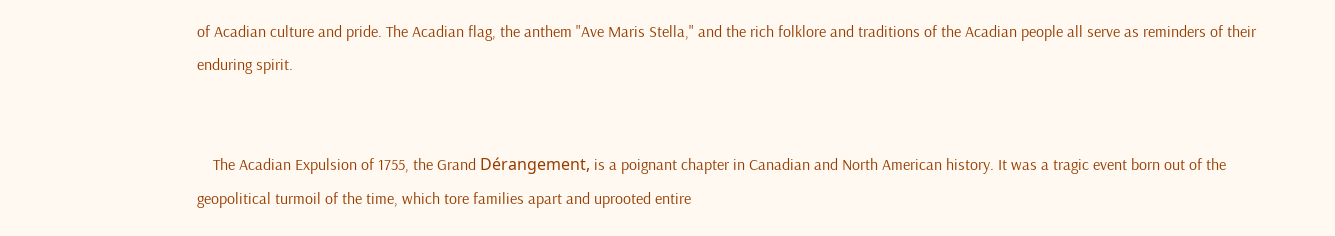of Acadian culture and pride. The Acadian flag, the anthem "Ave Maris Stella," and the rich folklore and traditions of the Acadian people all serve as reminders of their enduring spirit.


    The Acadian Expulsion of 1755, the Grand Dérangement, is a poignant chapter in Canadian and North American history. It was a tragic event born out of the geopolitical turmoil of the time, which tore families apart and uprooted entire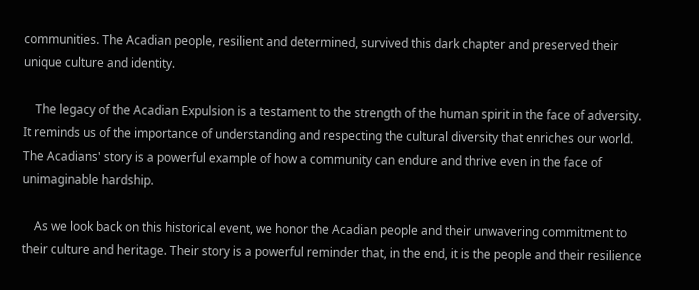communities. The Acadian people, resilient and determined, survived this dark chapter and preserved their unique culture and identity.

    The legacy of the Acadian Expulsion is a testament to the strength of the human spirit in the face of adversity. It reminds us of the importance of understanding and respecting the cultural diversity that enriches our world. The Acadians' story is a powerful example of how a community can endure and thrive even in the face of unimaginable hardship.

    As we look back on this historical event, we honor the Acadian people and their unwavering commitment to their culture and heritage. Their story is a powerful reminder that, in the end, it is the people and their resilience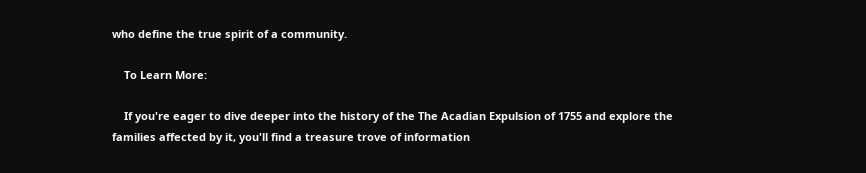who define the true spirit of a community.

    To Learn More:

    If you're eager to dive deeper into the history of the The Acadian Expulsion of 1755 and explore the families affected by it, you'll find a treasure trove of information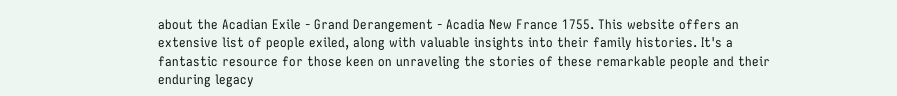about the Acadian Exile - Grand Derangement - Acadia New France 1755. This website offers an extensive list of people exiled, along with valuable insights into their family histories. It's a fantastic resource for those keen on unraveling the stories of these remarkable people and their enduring legacy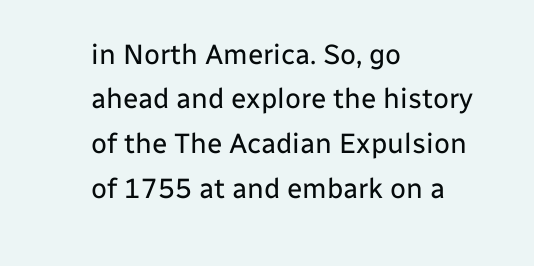in North America. So, go ahead and explore the history of the The Acadian Expulsion of 1755 at and embark on a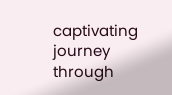captivating journey through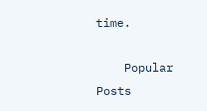time.

    Popular Posts